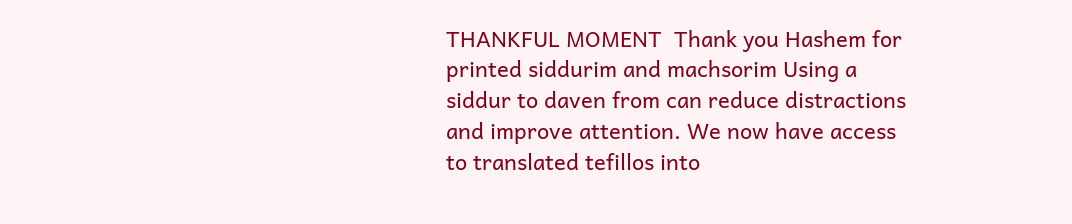THANKFUL MOMENT  Thank you Hashem for printed siddurim and machsorim Using a siddur to daven from can reduce distractions and improve attention. We now have access to translated tefillos into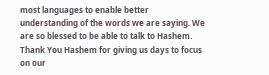most languages to enable better understanding of the words we are saying. We are so blessed to be able to talk to Hashem. Thank You Hashem for giving us days to focus on our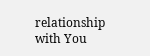relationship with You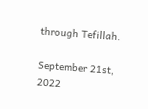through Tefillah.

September 21st, 2022